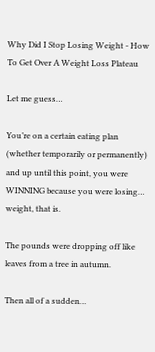Why Did I Stop Losing Weight - How To Get Over A Weight Loss Plateau

Let me guess…

You’re on a certain eating plan (whether temporarily or permanently) and up until this point, you were WINNING because you were losing… weight, that is.

The pounds were dropping off like leaves from a tree in autumn.

Then all of a sudden…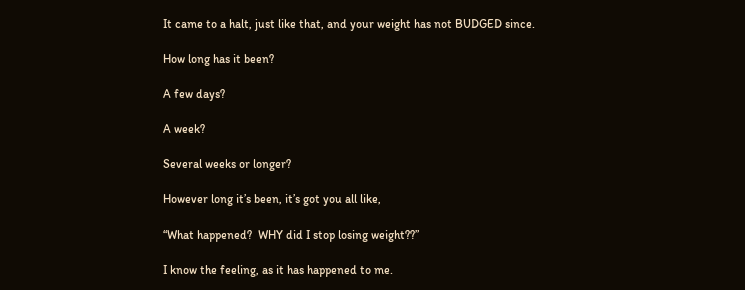It came to a halt, just like that, and your weight has not BUDGED since.

How long has it been?

A few days?

A week?

Several weeks or longer?

However long it’s been, it’s got you all like,

“What happened?  WHY did I stop losing weight??”

I know the feeling, as it has happened to me.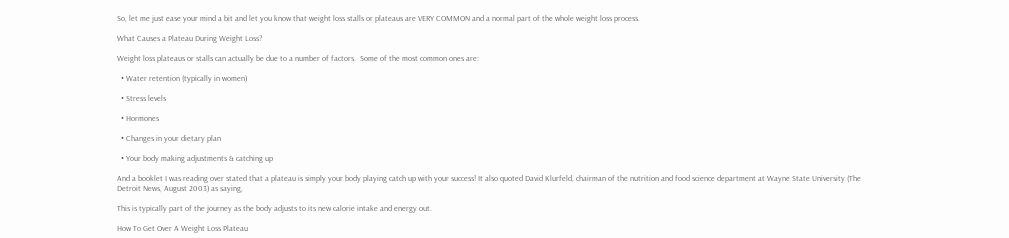So, let me just ease your mind a bit and let you know that weight loss stalls or plateaus are VERY COMMON and a normal part of the whole weight loss process.

What Causes a Plateau During Weight Loss?

Weight loss plateaus or stalls can actually be due to a number of factors.  Some of the most common ones are:

  • Water retention (typically in women)

  • Stress levels

  • Hormones

  • Changes in your dietary plan

  • Your body making adjustments & catching up

And a booklet I was reading over stated that a plateau is simply your body playing catch up with your success! It also quoted David Klurfeld, chairman of the nutrition and food science department at Wayne State University (The Detroit News, August 2003) as saying,

This is typically part of the journey as the body adjusts to its new calorie intake and energy out.

How To Get Over A Weight Loss Plateau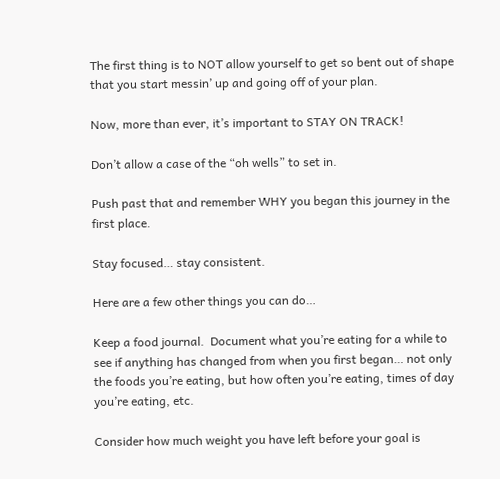The first thing is to NOT allow yourself to get so bent out of shape that you start messin’ up and going off of your plan.

Now, more than ever, it’s important to STAY ON TRACK!

Don’t allow a case of the “oh wells” to set in.

Push past that and remember WHY you began this journey in the first place.

Stay focused… stay consistent.

Here are a few other things you can do…

Keep a food journal.  Document what you’re eating for a while to see if anything has changed from when you first began… not only the foods you’re eating, but how often you’re eating, times of day you’re eating, etc.

Consider how much weight you have left before your goal is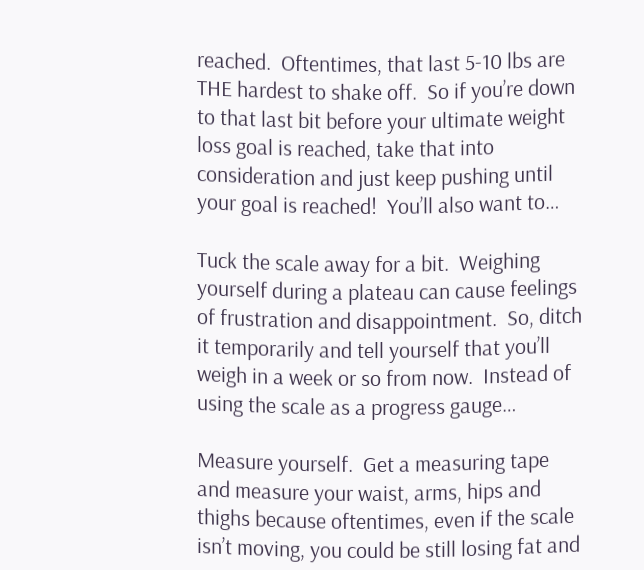reached.  Oftentimes, that last 5-10 lbs are THE hardest to shake off.  So if you’re down to that last bit before your ultimate weight loss goal is reached, take that into consideration and just keep pushing until your goal is reached!  You’ll also want to…

Tuck the scale away for a bit.  Weighing yourself during a plateau can cause feelings of frustration and disappointment.  So, ditch it temporarily and tell yourself that you’ll weigh in a week or so from now.  Instead of using the scale as a progress gauge…

Measure yourself.  Get a measuring tape and measure your waist, arms, hips and thighs because oftentimes, even if the scale isn’t moving, you could be still losing fat and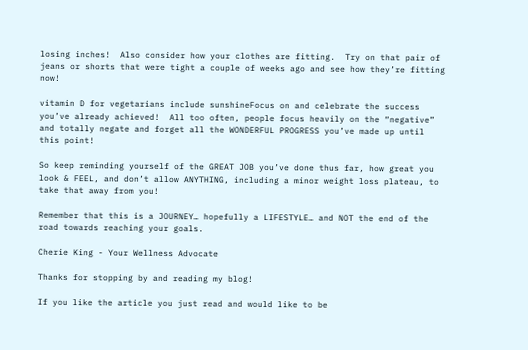losing inches!  Also consider how your clothes are fitting.  Try on that pair of jeans or shorts that were tight a couple of weeks ago and see how they’re fitting now!

vitamin D for vegetarians include sunshineFocus on and celebrate the success you’ve already achieved!  All too often, people focus heavily on the “negative” and totally negate and forget all the WONDERFUL PROGRESS you’ve made up until this point!

So keep reminding yourself of the GREAT JOB you’ve done thus far, how great you look & FEEL, and don’t allow ANYTHING, including a minor weight loss plateau, to take that away from you!

Remember that this is a JOURNEY… hopefully a LIFESTYLE… and NOT the end of the road towards reaching your goals.

Cherie King - Your Wellness Advocate

Thanks for stopping by and reading my blog!

If you like the article you just read and would like to be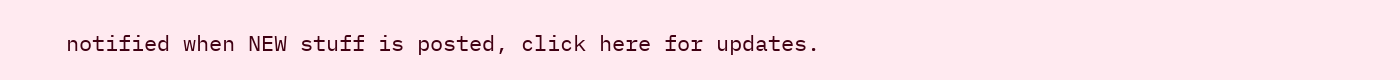notified when NEW stuff is posted, click here for updates.